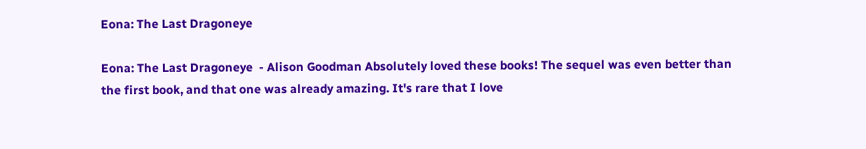Eona: The Last Dragoneye

Eona: The Last Dragoneye  - Alison Goodman Absolutely loved these books! The sequel was even better than the first book, and that one was already amazing. It's rare that I love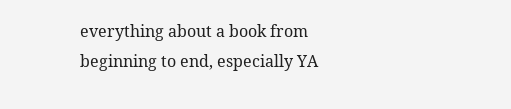everything about a book from beginning to end, especially YA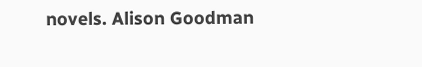novels. Alison Goodman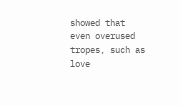showed that even overused tropes, such as love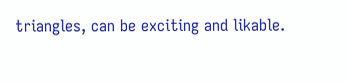triangles, can be exciting and likable.